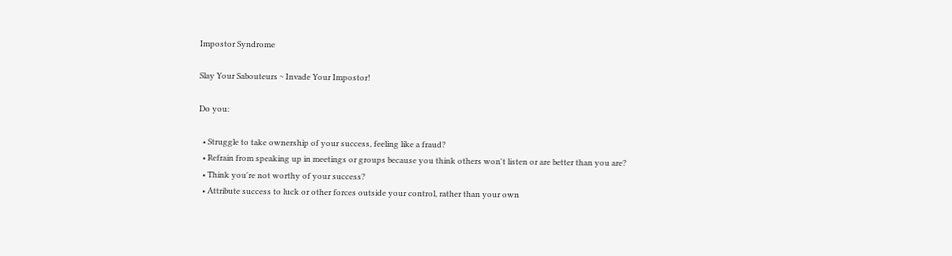Impostor Syndrome

Slay Your Sabouteurs ~ Invade Your Impostor!

Do you:

  • Struggle to take ownership of your success, feeling like a fraud?
  • Refrain from speaking up in meetings or groups because you think others won't listen or are better than you are?
  • Think you're not worthy of your success?
  • Attribute success to luck or other forces outside your control, rather than your own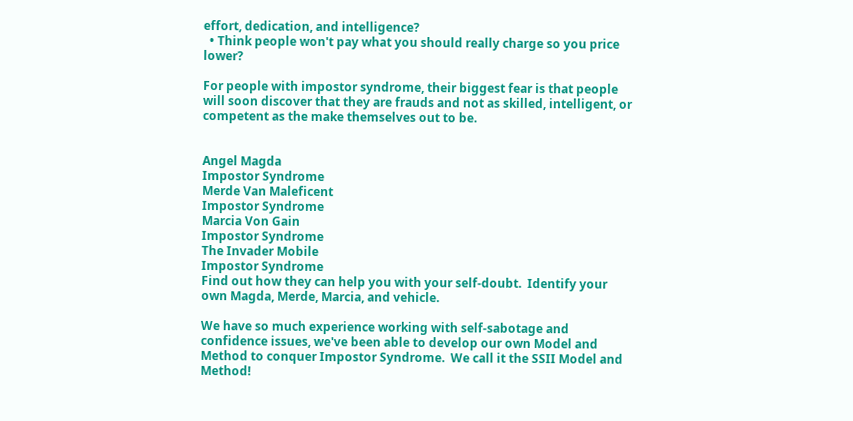effort, dedication, and intelligence?
  • Think people won't pay what you should really charge so you price lower?

For people with impostor syndrome, their biggest fear is that people will soon discover that they are frauds and not as skilled, intelligent, or competent as the make themselves out to be.


Angel Magda
Impostor Syndrome
Merde Van Maleficent
Impostor Syndrome
Marcia Von Gain
Impostor Syndrome
The Invader Mobile
Impostor Syndrome
Find out how they can help you with your self-doubt.  Identify your own Magda, Merde, Marcia, and vehicle.

We have so much experience working with self-sabotage and confidence issues, we've been able to develop our own Model and Method to conquer Impostor Syndrome.  We call it the SSII Model and Method!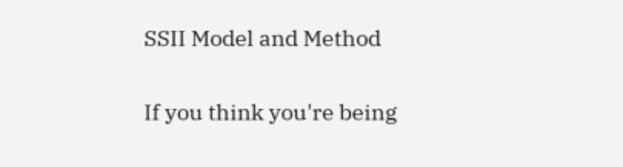SSII Model and Method

If you think you're being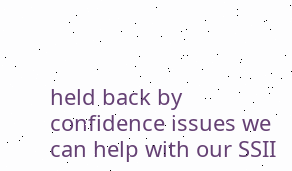held back by confidence issues we can help with our SSII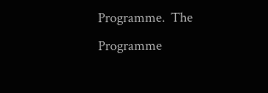Programme.  The Programme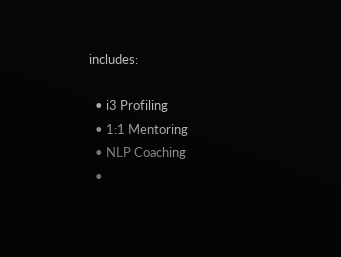includes:

  • i3 Profiling
  • 1:1 Mentoring
  • NLP Coaching
  •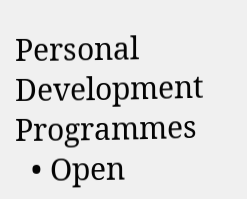Personal Development Programmes
  • Open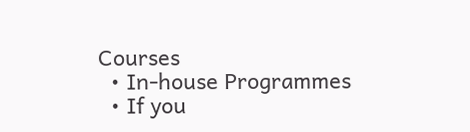Courses
  • In-house Programmes
  • If you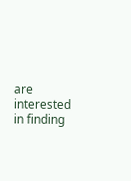are interested in finding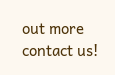out more contact us!